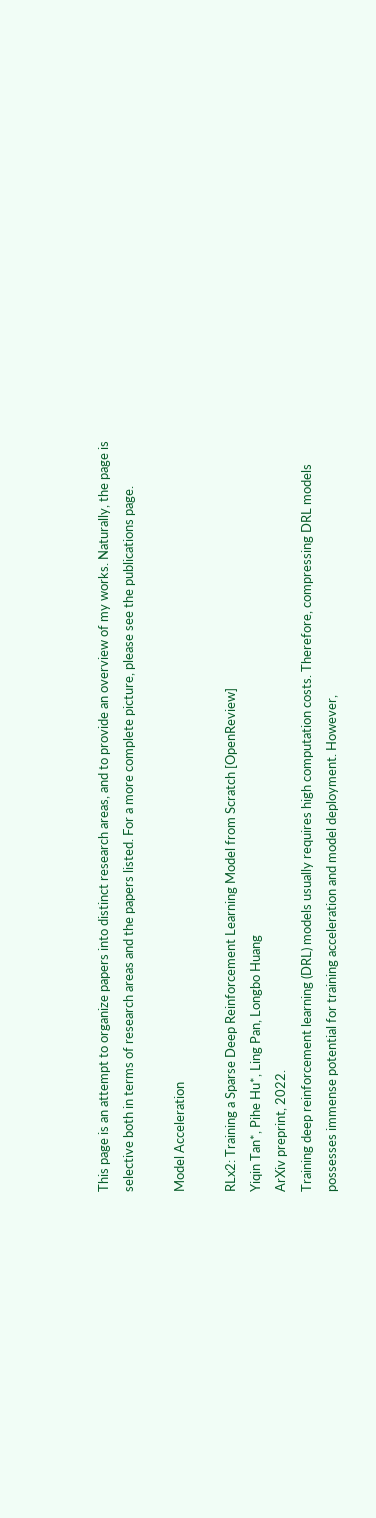This page is an attempt to organize papers into distinct research areas, and to provide an overview of my works. Naturally, the page is selective both in terms of research areas and the papers listed. For a more complete picture, please see the publications page.

Model Acceleration

RLx2: Training a Sparse Deep Reinforcement Learning Model from Scratch [OpenReview]
Yiqin Tan*, Pihe Hu*, Ling Pan, Longbo Huang
ArXiv preprint, 2022.
Training deep reinforcement learning (DRL) models usually requires high computation costs. Therefore, compressing DRL models possesses immense potential for training acceleration and model deployment. However,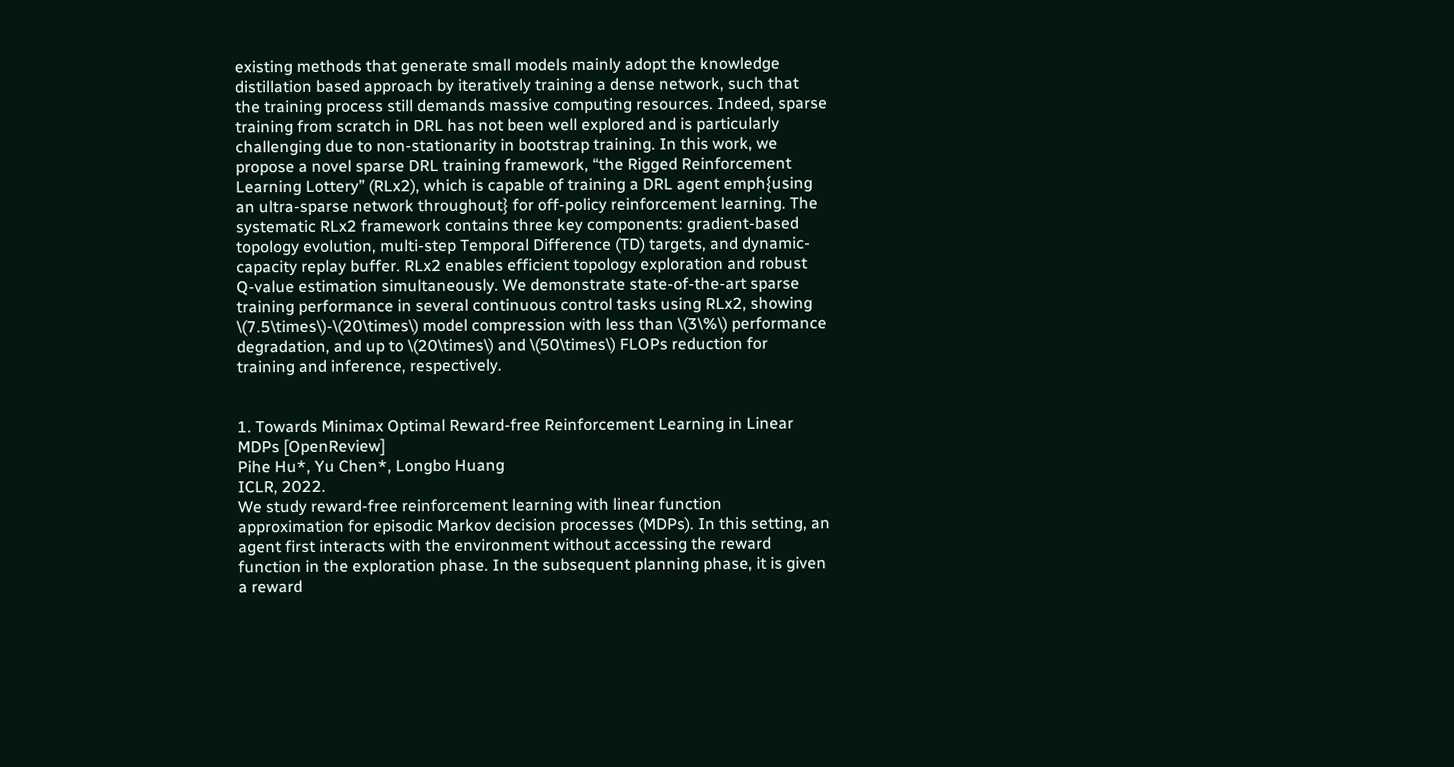existing methods that generate small models mainly adopt the knowledge distillation based approach by iteratively training a dense network, such that the training process still demands massive computing resources. Indeed, sparse training from scratch in DRL has not been well explored and is particularly challenging due to non-stationarity in bootstrap training. In this work, we propose a novel sparse DRL training framework, “the Rigged Reinforcement Learning Lottery” (RLx2), which is capable of training a DRL agent emph{using an ultra-sparse network throughout} for off-policy reinforcement learning. The systematic RLx2 framework contains three key components: gradient-based topology evolution, multi-step Temporal Difference (TD) targets, and dynamic-capacity replay buffer. RLx2 enables efficient topology exploration and robust Q-value estimation simultaneously. We demonstrate state-of-the-art sparse training performance in several continuous control tasks using RLx2, showing \(7.5\times\)-\(20\times\) model compression with less than \(3\%\) performance degradation, and up to \(20\times\) and \(50\times\) FLOPs reduction for training and inference, respectively.


1. Towards Minimax Optimal Reward-free Reinforcement Learning in Linear MDPs [OpenReview]
Pihe Hu*, Yu Chen*, Longbo Huang
ICLR, 2022.
We study reward-free reinforcement learning with linear function approximation for episodic Markov decision processes (MDPs). In this setting, an agent first interacts with the environment without accessing the reward function in the exploration phase. In the subsequent planning phase, it is given a reward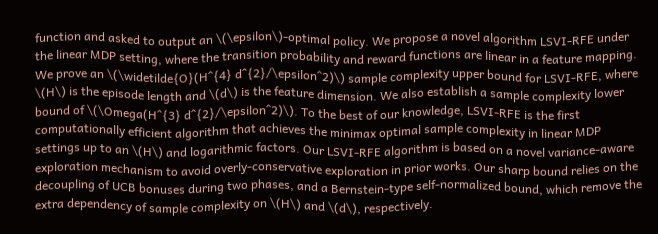function and asked to output an \(\epsilon\)-optimal policy. We propose a novel algorithm LSVI-RFE under the linear MDP setting, where the transition probability and reward functions are linear in a feature mapping. We prove an \(\widetilde{O}(H^{4} d^{2}/\epsilon^2)\) sample complexity upper bound for LSVI-RFE, where \(H\) is the episode length and \(d\) is the feature dimension. We also establish a sample complexity lower bound of \(\Omega(H^{3} d^{2}/\epsilon^2)\). To the best of our knowledge, LSVI-RFE is the first computationally efficient algorithm that achieves the minimax optimal sample complexity in linear MDP settings up to an \(H\) and logarithmic factors. Our LSVI-RFE algorithm is based on a novel variance-aware exploration mechanism to avoid overly-conservative exploration in prior works. Our sharp bound relies on the decoupling of UCB bonuses during two phases, and a Bernstein-type self-normalized bound, which remove the extra dependency of sample complexity on \(H\) and \(d\), respectively.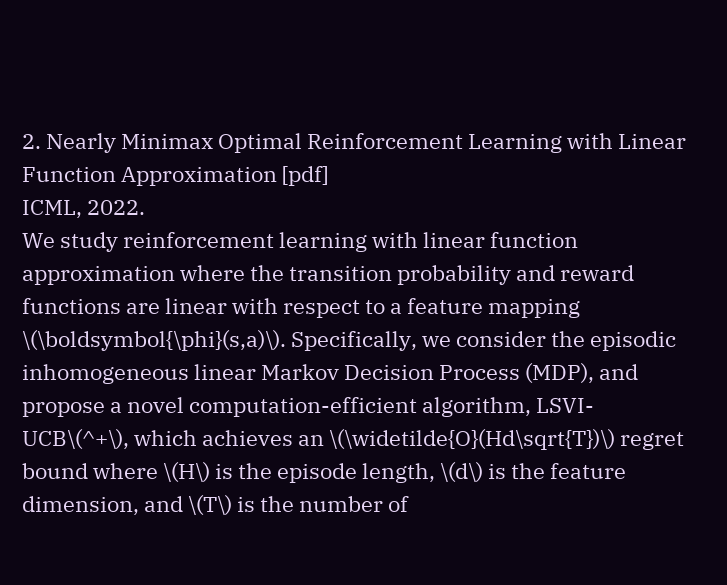2. Nearly Minimax Optimal Reinforcement Learning with Linear Function Approximation [pdf]
ICML, 2022.
We study reinforcement learning with linear function approximation where the transition probability and reward functions are linear with respect to a feature mapping \(\boldsymbol{\phi}(s,a)\). Specifically, we consider the episodic inhomogeneous linear Markov Decision Process (MDP), and propose a novel computation-efficient algorithm, LSVI-UCB\(^+\), which achieves an \(\widetilde{O}(Hd\sqrt{T})\) regret bound where \(H\) is the episode length, \(d\) is the feature dimension, and \(T\) is the number of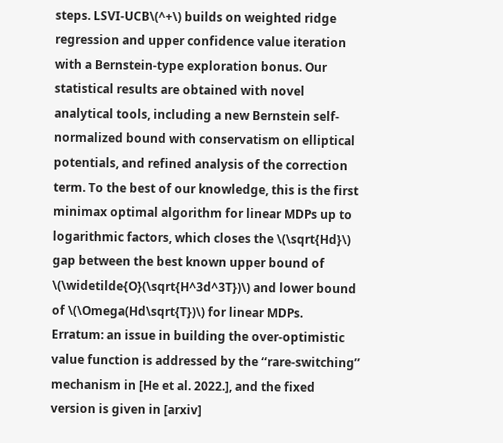steps. LSVI-UCB\(^+\) builds on weighted ridge regression and upper confidence value iteration with a Bernstein-type exploration bonus. Our statistical results are obtained with novel analytical tools, including a new Bernstein self-normalized bound with conservatism on elliptical potentials, and refined analysis of the correction term. To the best of our knowledge, this is the first minimax optimal algorithm for linear MDPs up to logarithmic factors, which closes the \(\sqrt{Hd}\) gap between the best known upper bound of \(\widetilde{O}(\sqrt{H^3d^3T})\) and lower bound of \(\Omega(Hd\sqrt{T})\) for linear MDPs.
Erratum: an issue in building the over-optimistic value function is addressed by the ‘‘rare-switching’’ mechanism in [He et al. 2022.], and the fixed version is given in [arxiv]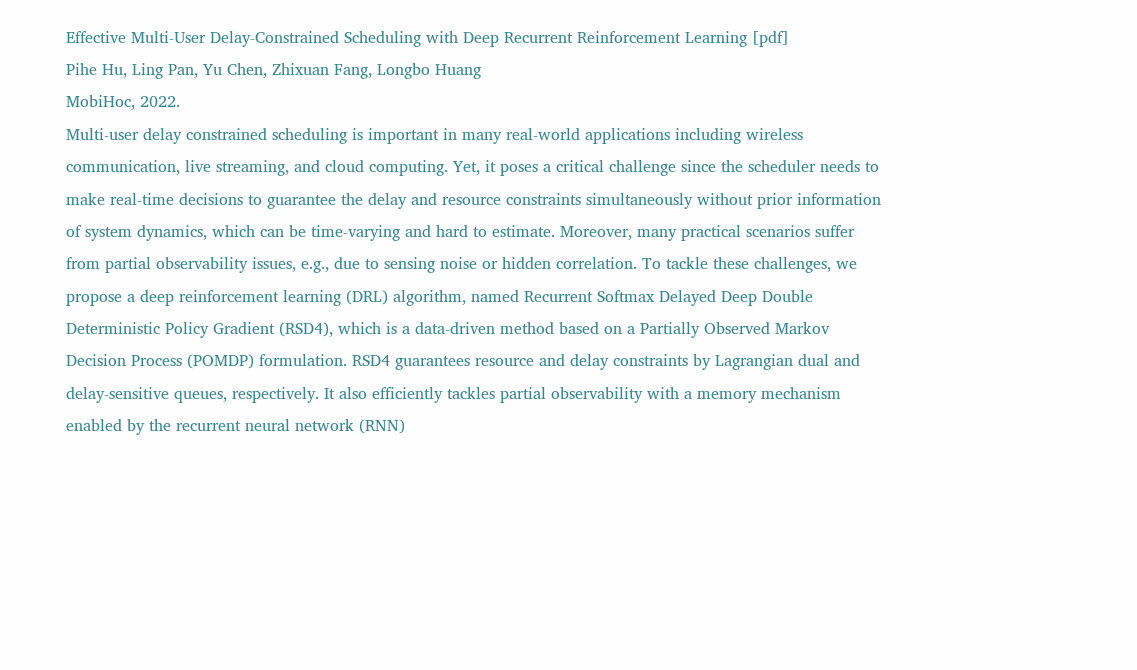Effective Multi-User Delay-Constrained Scheduling with Deep Recurrent Reinforcement Learning [pdf]
Pihe Hu, Ling Pan, Yu Chen, Zhixuan Fang, Longbo Huang
MobiHoc, 2022.
Multi-user delay constrained scheduling is important in many real-world applications including wireless communication, live streaming, and cloud computing. Yet, it poses a critical challenge since the scheduler needs to make real-time decisions to guarantee the delay and resource constraints simultaneously without prior information of system dynamics, which can be time-varying and hard to estimate. Moreover, many practical scenarios suffer from partial observability issues, e.g., due to sensing noise or hidden correlation. To tackle these challenges, we propose a deep reinforcement learning (DRL) algorithm, named Recurrent Softmax Delayed Deep Double Deterministic Policy Gradient (RSD4), which is a data-driven method based on a Partially Observed Markov Decision Process (POMDP) formulation. RSD4 guarantees resource and delay constraints by Lagrangian dual and delay-sensitive queues, respectively. It also efficiently tackles partial observability with a memory mechanism enabled by the recurrent neural network (RNN)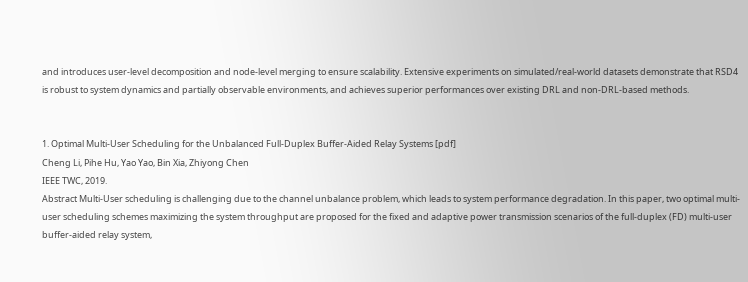and introduces user-level decomposition and node-level merging to ensure scalability. Extensive experiments on simulated/real-world datasets demonstrate that RSD4 is robust to system dynamics and partially observable environments, and achieves superior performances over existing DRL and non-DRL-based methods.


1. Optimal Multi-User Scheduling for the Unbalanced Full-Duplex Buffer-Aided Relay Systems [pdf]
Cheng Li, Pihe Hu, Yao Yao, Bin Xia, Zhiyong Chen
IEEE TWC, 2019.
Abstract Multi-User scheduling is challenging due to the channel unbalance problem, which leads to system performance degradation. In this paper, two optimal multi-user scheduling schemes maximizing the system throughput are proposed for the fixed and adaptive power transmission scenarios of the full-duplex (FD) multi-user buffer-aided relay system,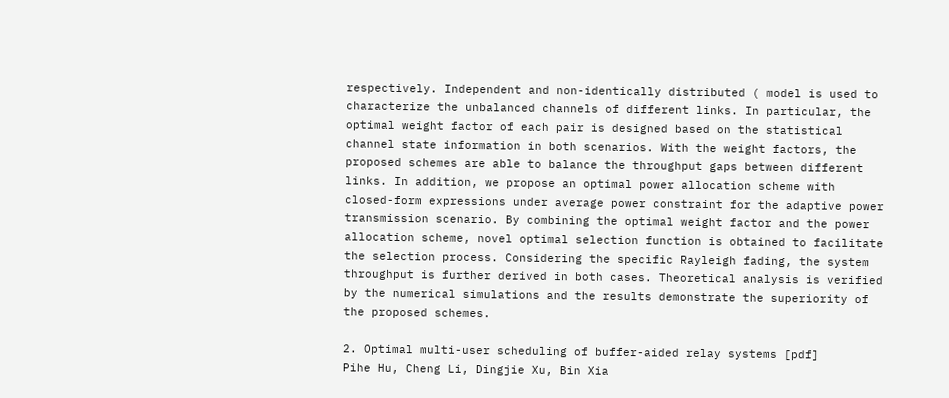respectively. Independent and non-identically distributed ( model is used to characterize the unbalanced channels of different links. In particular, the optimal weight factor of each pair is designed based on the statistical channel state information in both scenarios. With the weight factors, the proposed schemes are able to balance the throughput gaps between different links. In addition, we propose an optimal power allocation scheme with closed-form expressions under average power constraint for the adaptive power transmission scenario. By combining the optimal weight factor and the power allocation scheme, novel optimal selection function is obtained to facilitate the selection process. Considering the specific Rayleigh fading, the system throughput is further derived in both cases. Theoretical analysis is verified by the numerical simulations and the results demonstrate the superiority of the proposed schemes.

2. Optimal multi-user scheduling of buffer-aided relay systems [pdf]
Pihe Hu, Cheng Li, Dingjie Xu, Bin Xia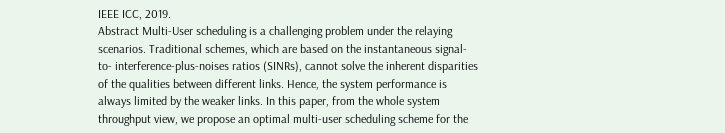IEEE ICC, 2019.
Abstract Multi-User scheduling is a challenging problem under the relaying scenarios. Traditional schemes, which are based on the instantaneous signal-to- interference-plus-noises ratios (SINRs), cannot solve the inherent disparities of the qualities between different links. Hence, the system performance is always limited by the weaker links. In this paper, from the whole system throughput view, we propose an optimal multi-user scheduling scheme for the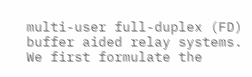multi-user full-duplex (FD) buffer aided relay systems. We first formulate the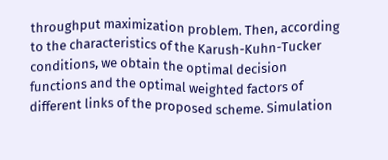throughput maximization problem. Then, according to the characteristics of the Karush-Kuhn-Tucker conditions, we obtain the optimal decision functions and the optimal weighted factors of different links of the proposed scheme. Simulation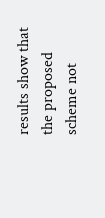results show that the proposed scheme not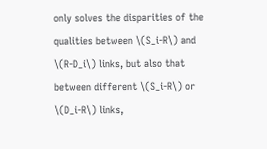only solves the disparities of the qualities between \(S_i-R\) and \(R-D_i\) links, but also that between different \(S_i-R\) or \(D_i-R\) links,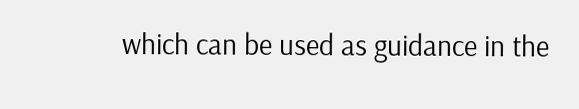which can be used as guidance in the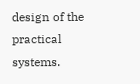design of the practical systems.